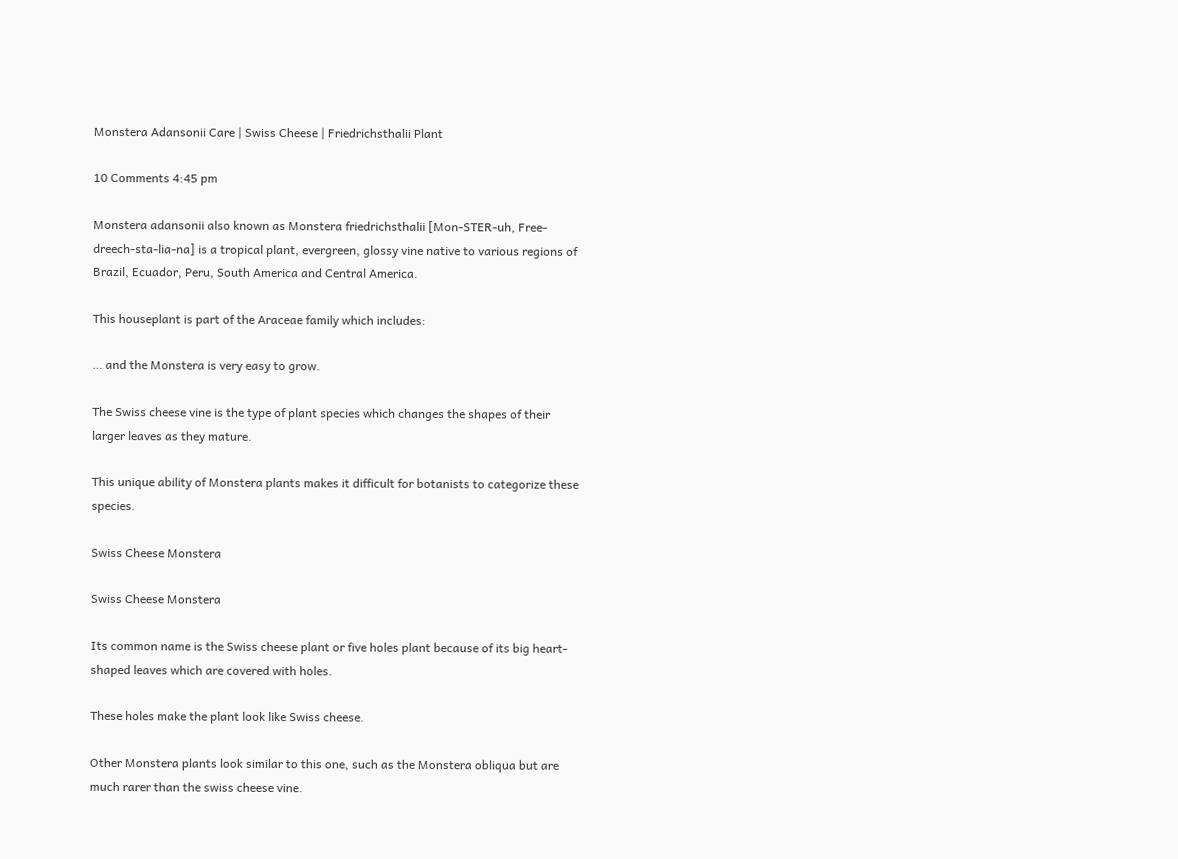Monstera Adansonii Care | Swiss Cheese | Friedrichsthalii Plant

10 Comments 4:45 pm

Monstera adansonii also known as Monstera friedrichsthalii [Mon-STER-uh, Free-dreech-sta-lia-na] is a tropical plant, evergreen, glossy vine native to various regions of Brazil, Ecuador, Peru, South America and Central America.

This houseplant is part of the Araceae family which includes:

… and the Monstera is very easy to grow.

The Swiss cheese vine is the type of plant species which changes the shapes of their larger leaves as they mature.

This unique ability of Monstera plants makes it difficult for botanists to categorize these species.

Swiss Cheese Monstera

Swiss Cheese Monstera

Its common name is the Swiss cheese plant or five holes plant because of its big heart-shaped leaves which are covered with holes.

These holes make the plant look like Swiss cheese.

Other Monstera plants look similar to this one, such as the Monstera obliqua but are much rarer than the swiss cheese vine.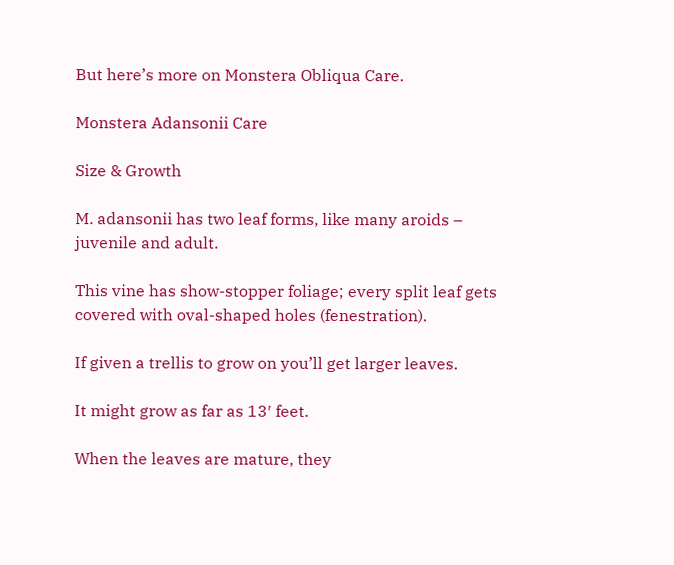But here’s more on Monstera Obliqua Care.

Monstera Adansonii Care

Size & Growth

M. adansonii has two leaf forms, like many aroids – juvenile and adult.

This vine has show-stopper foliage; every split leaf gets covered with oval-shaped holes (fenestration).

If given a trellis to grow on you’ll get larger leaves.

It might grow as far as 13′ feet.

When the leaves are mature, they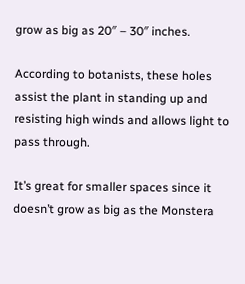grow as big as 20″ – 30″ inches.

According to botanists, these holes assist the plant in standing up and resisting high winds and allows light to pass through.

It’s great for smaller spaces since it doesn’t grow as big as the Monstera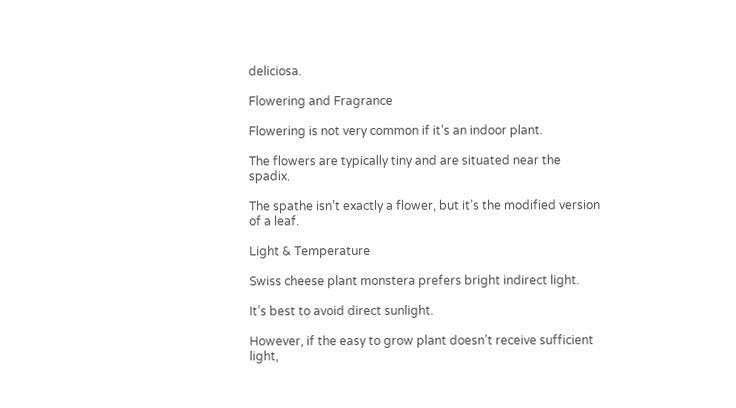deliciosa.

Flowering and Fragrance

Flowering is not very common if it’s an indoor plant.

The flowers are typically tiny and are situated near the spadix.

The spathe isn’t exactly a flower, but it’s the modified version of a leaf.

Light & Temperature

Swiss cheese plant monstera prefers bright indirect light.

It’s best to avoid direct sunlight.

However, if the easy to grow plant doesn’t receive sufficient light,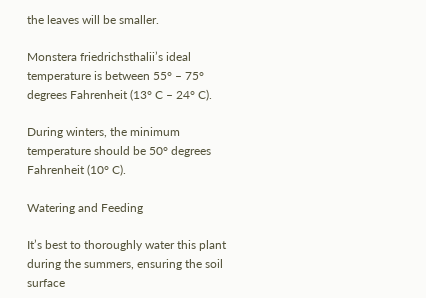the leaves will be smaller.

Monstera friedrichsthalii’s ideal temperature is between 55° – 75° degrees Fahrenheit (13° C – 24° C).

During winters, the minimum temperature should be 50° degrees Fahrenheit (10° C).

Watering and Feeding

It’s best to thoroughly water this plant during the summers, ensuring the soil surface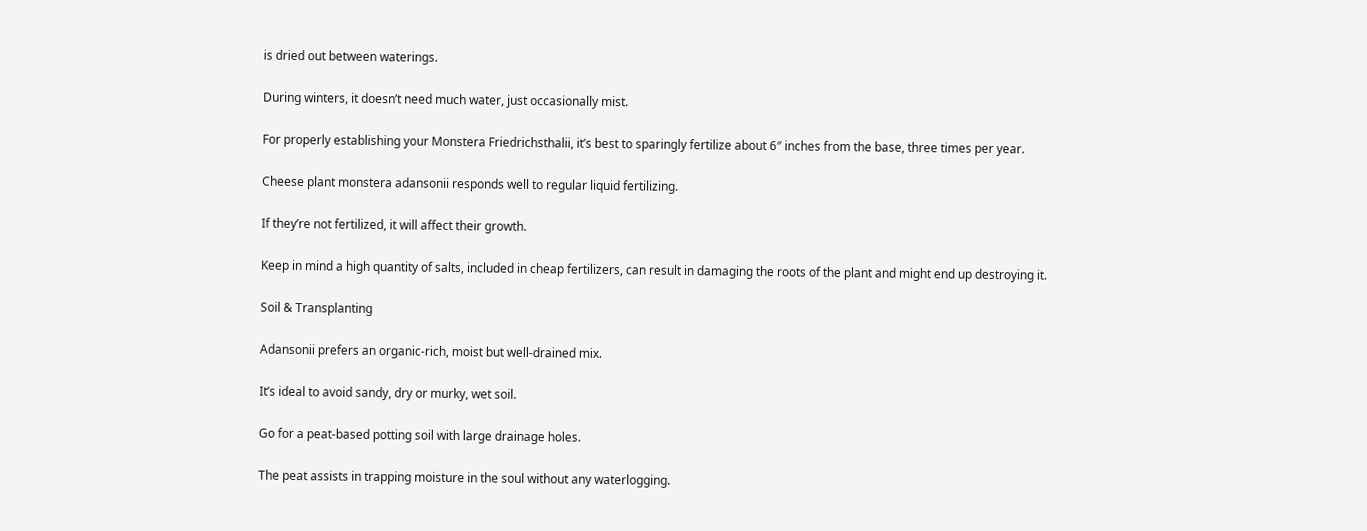is dried out between waterings.

During winters, it doesn’t need much water, just occasionally mist.

For properly establishing your Monstera Friedrichsthalii, it’s best to sparingly fertilize about 6″ inches from the base, three times per year.

Cheese plant monstera adansonii responds well to regular liquid fertilizing.

If they’re not fertilized, it will affect their growth.

Keep in mind a high quantity of salts, included in cheap fertilizers, can result in damaging the roots of the plant and might end up destroying it.

Soil & Transplanting

Adansonii prefers an organic-rich, moist but well-drained mix.

It’s ideal to avoid sandy, dry or murky, wet soil.

Go for a peat-based potting soil with large drainage holes.

The peat assists in trapping moisture in the soul without any waterlogging.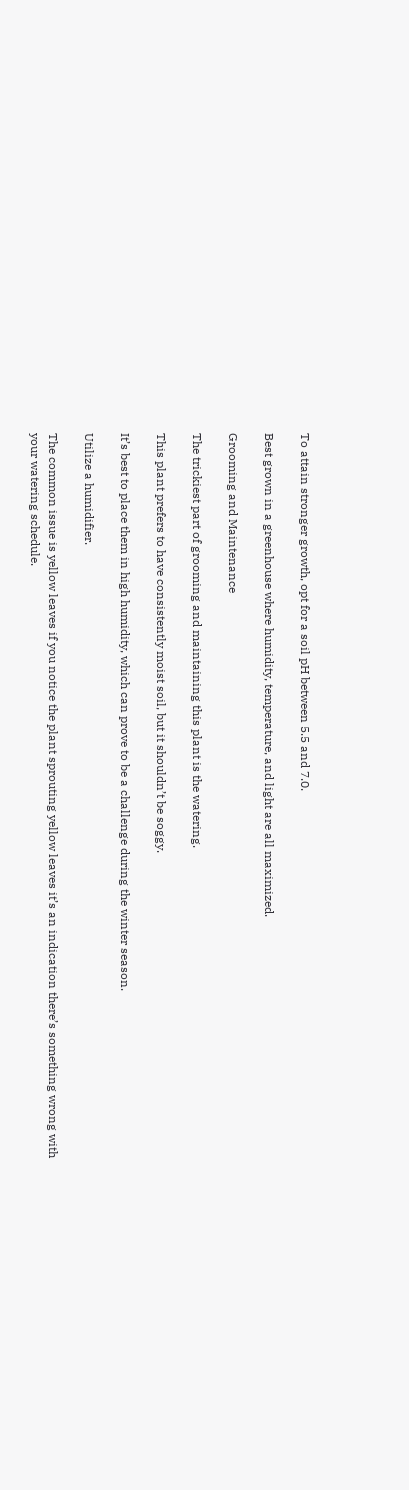To attain stronger growth, opt for a soil pH between 5.5 and 7.0.

Best grown in a greenhouse where humidity, temperature, and light are all maximized.

Grooming and Maintenance

The trickiest part of grooming and maintaining this plant is the watering.

This plant prefers to have consistently moist soil, but it shouldn’t be soggy.

It’s best to place them in high humidity, which can prove to be a challenge during the winter season.

Utilize a humidifier.

The common issue is yellow leaves if you notice the plant sprouting yellow leaves it’s an indication there’s something wrong with your watering schedule.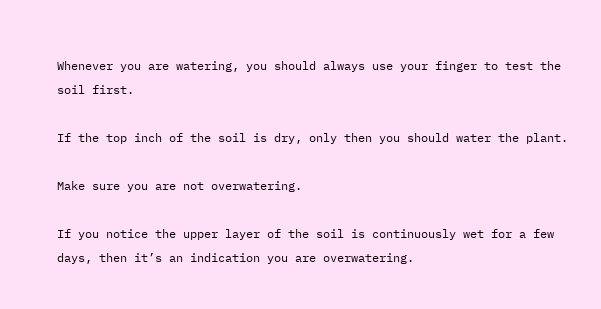Whenever you are watering, you should always use your finger to test the soil first.

If the top inch of the soil is dry, only then you should water the plant.

Make sure you are not overwatering.

If you notice the upper layer of the soil is continuously wet for a few days, then it’s an indication you are overwatering.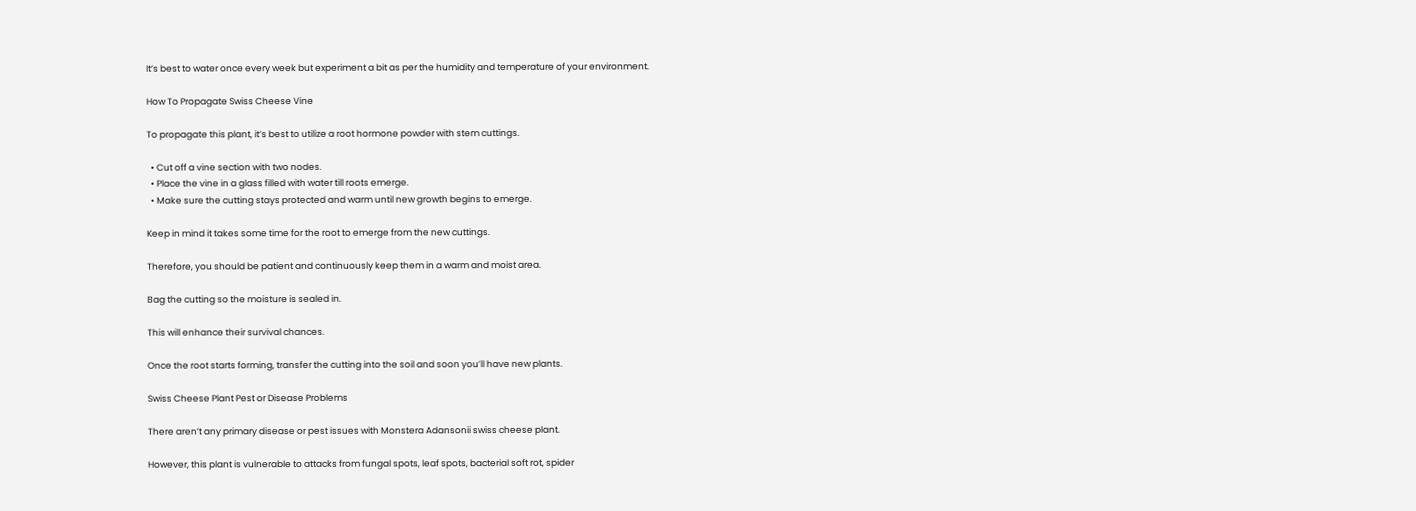It’s best to water once every week but experiment a bit as per the humidity and temperature of your environment.

How To Propagate Swiss Cheese Vine

To propagate this plant, it’s best to utilize a root hormone powder with stem cuttings.

  • Cut off a vine section with two nodes.
  • Place the vine in a glass filled with water till roots emerge.
  • Make sure the cutting stays protected and warm until new growth begins to emerge.

Keep in mind it takes some time for the root to emerge from the new cuttings.

Therefore, you should be patient and continuously keep them in a warm and moist area.

Bag the cutting so the moisture is sealed in.

This will enhance their survival chances.

Once the root starts forming, transfer the cutting into the soil and soon you’ll have new plants.

Swiss Cheese Plant Pest or Disease Problems

There aren’t any primary disease or pest issues with Monstera Adansonii swiss cheese plant.

However, this plant is vulnerable to attacks from fungal spots, leaf spots, bacterial soft rot, spider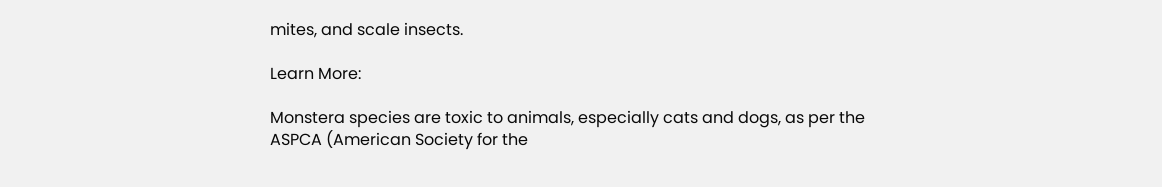mites, and scale insects.

Learn More:

Monstera species are toxic to animals, especially cats and dogs, as per the ASPCA (American Society for the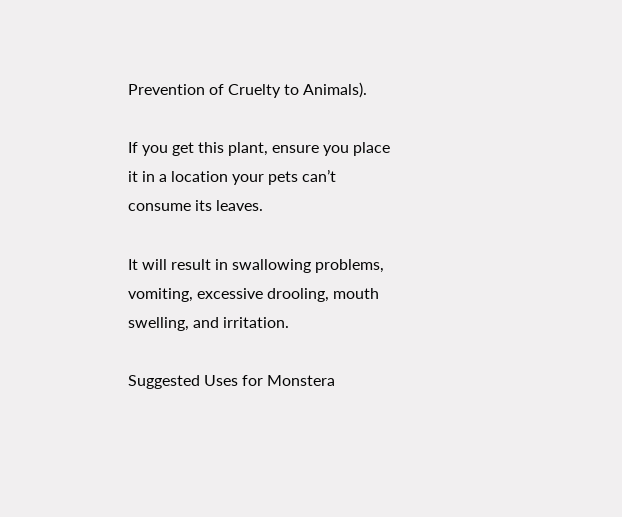Prevention of Cruelty to Animals).

If you get this plant, ensure you place it in a location your pets can’t consume its leaves.

It will result in swallowing problems, vomiting, excessive drooling, mouth swelling, and irritation.

Suggested Uses for Monstera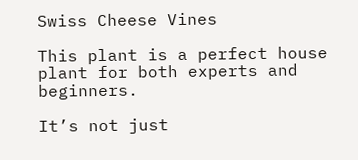Swiss Cheese Vines

This plant is a perfect house plant for both experts and beginners.

It’s not just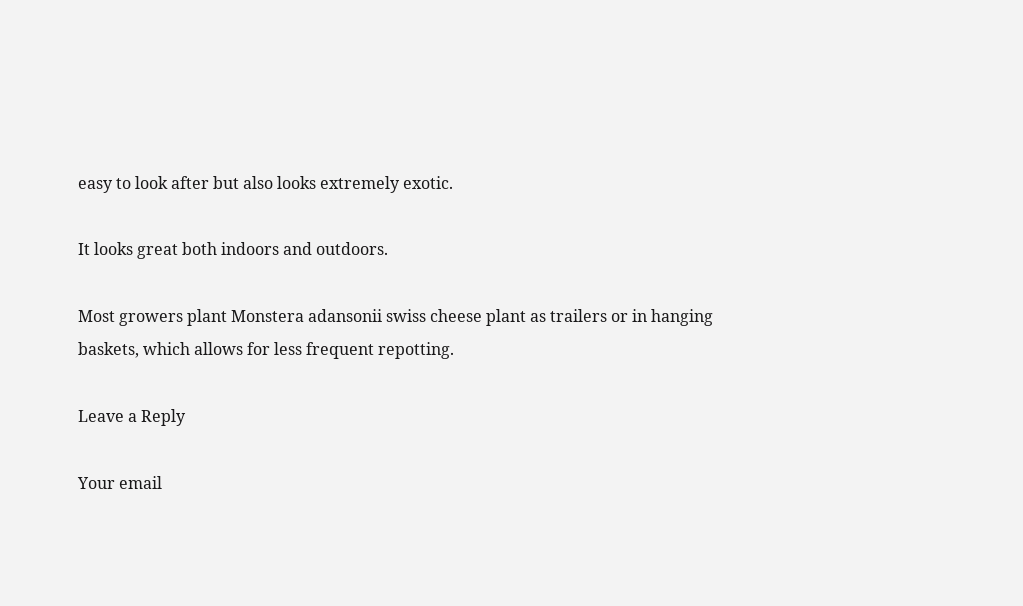easy to look after but also looks extremely exotic.

It looks great both indoors and outdoors.

Most growers plant Monstera adansonii swiss cheese plant as trailers or in hanging baskets, which allows for less frequent repotting.

Leave a Reply

Your email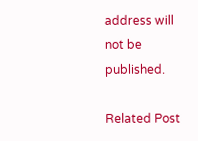address will not be published.

Related Post